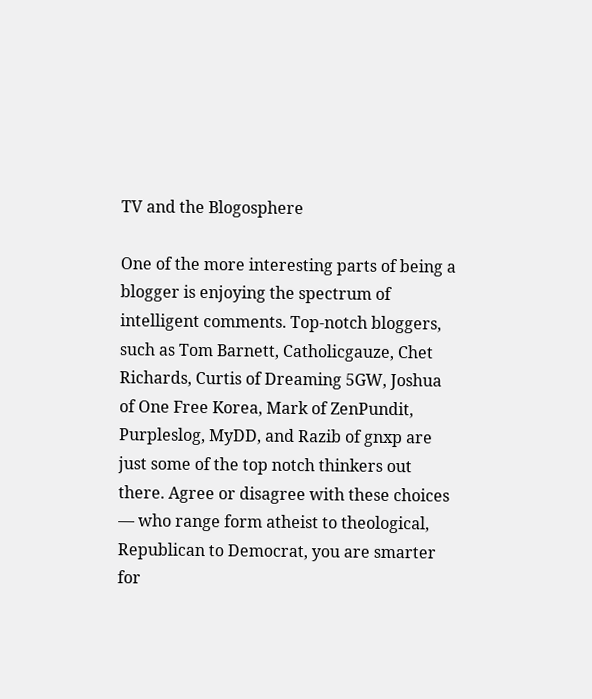TV and the Blogosphere

One of the more interesting parts of being a blogger is enjoying the spectrum of intelligent comments. Top-notch bloggers, such as Tom Barnett, Catholicgauze, Chet Richards, Curtis of Dreaming 5GW, Joshua of One Free Korea, Mark of ZenPundit, Purpleslog, MyDD, and Razib of gnxp are just some of the top notch thinkers out there. Agree or disagree with these choices — who range form atheist to theological, Republican to Democrat, you are smarter for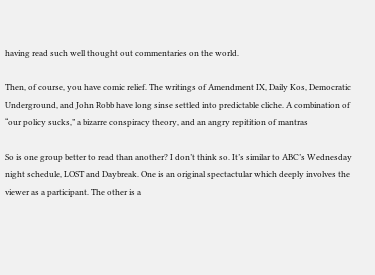having read such well thought out commentaries on the world.

Then, of course, you have comic relief. The writings of Amendment IX, Daily Kos, Democratic Underground, and John Robb have long sinse settled into predictable cliche. A combination of “our policy sucks,” a bizarre conspiracy theory, and an angry repitition of mantras

So is one group better to read than another? I don’t think so. It’s similar to ABC’s Wednesday night schedule, LOST and Daybreak. One is an original spectactular which deeply involves the viewer as a participant. The other is a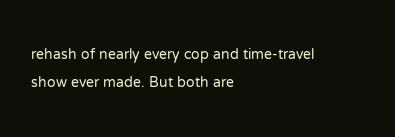rehash of nearly every cop and time-travel show ever made. But both are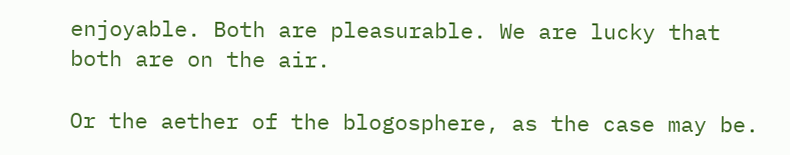enjoyable. Both are pleasurable. We are lucky that both are on the air.

Or the aether of the blogosphere, as the case may be.